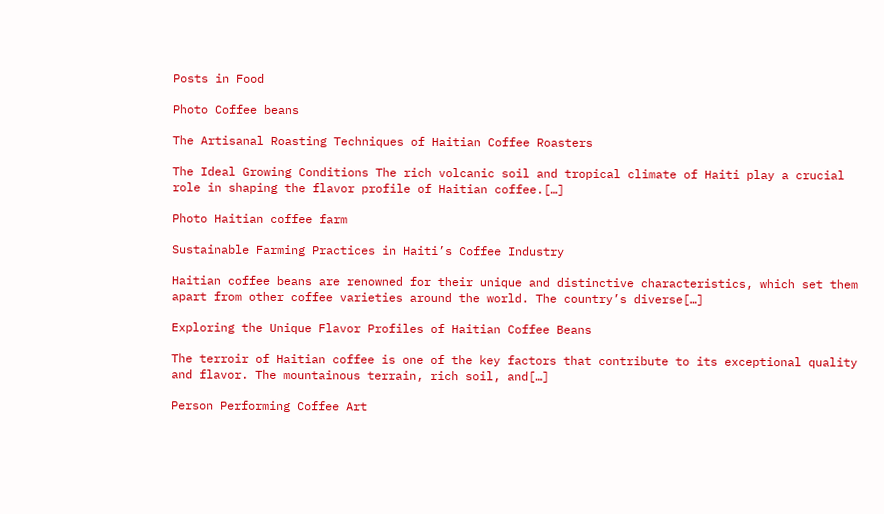Posts in Food

Photo Coffee beans

The Artisanal Roasting Techniques of Haitian Coffee Roasters

The Ideal Growing Conditions The rich volcanic soil and tropical climate of Haiti play a crucial role in shaping the flavor profile of Haitian coffee.[…]

Photo Haitian coffee farm

Sustainable Farming Practices in Haiti’s Coffee Industry

Haitian coffee beans are renowned for their unique and distinctive characteristics, which set them apart from other coffee varieties around the world. The country’s diverse[…]

Exploring the Unique Flavor Profiles of Haitian Coffee Beans

The terroir of Haitian coffee is one of the key factors that contribute to its exceptional quality and flavor. The mountainous terrain, rich soil, and[…]

Person Performing Coffee Art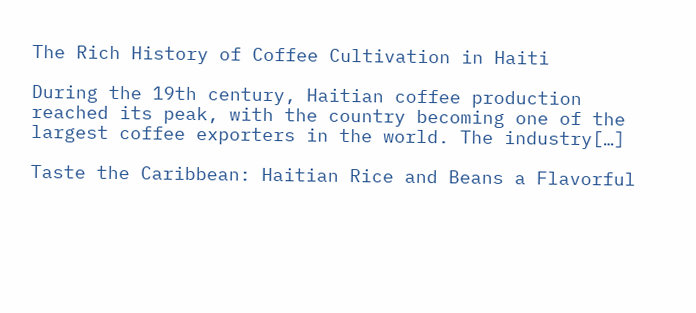The Rich History of Coffee Cultivation in Haiti

During the 19th century, Haitian coffee production reached its peak, with the country becoming one of the largest coffee exporters in the world. The industry[…]

Taste the Caribbean: Haitian Rice and Beans a Flavorful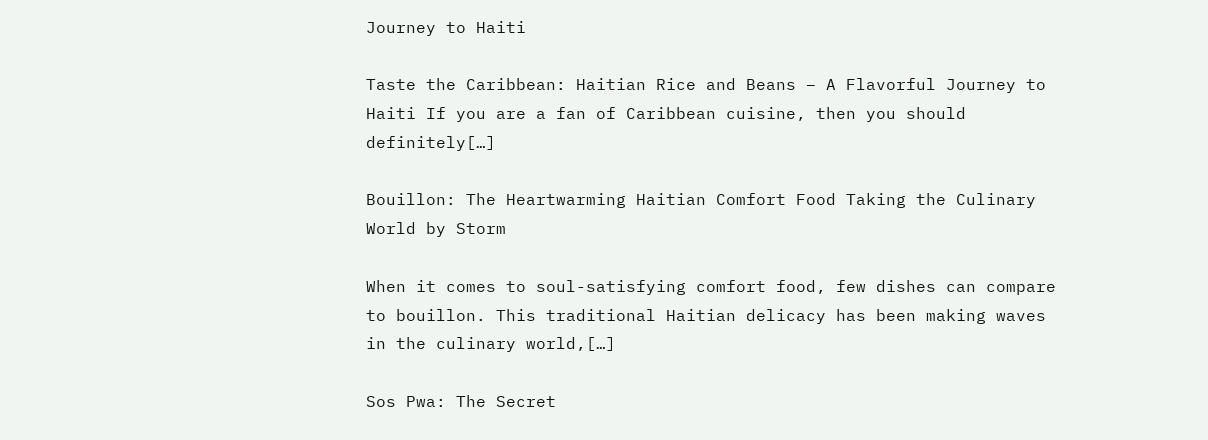Journey to Haiti

Taste the Caribbean: Haitian Rice and Beans – A Flavorful Journey to Haiti If you are a fan of Caribbean cuisine, then you should definitely[…]

Bouillon: The Heartwarming Haitian Comfort Food Taking the Culinary World by Storm

When it comes to soul-satisfying comfort food, few dishes can compare to bouillon. This traditional Haitian delicacy has been making waves in the culinary world,[…]

Sos Pwa: The Secret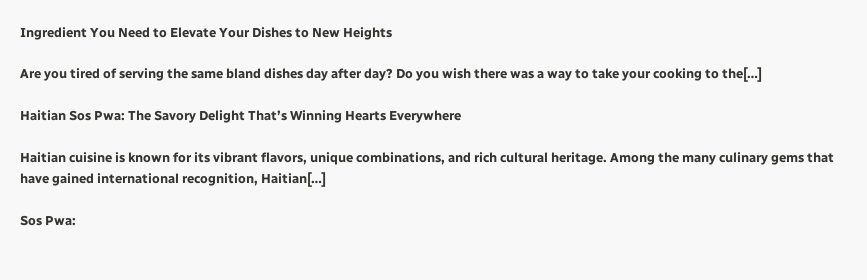Ingredient You Need to Elevate Your Dishes to New Heights

Are you tired of serving the same bland dishes day after day? Do you wish there was a way to take your cooking to the[…]

Haitian Sos Pwa: The Savory Delight That’s Winning Hearts Everywhere

Haitian cuisine is known for its vibrant flavors, unique combinations, and rich cultural heritage. Among the many culinary gems that have gained international recognition, Haitian[…]

Sos Pwa: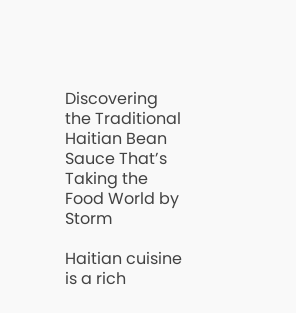Discovering the Traditional Haitian Bean Sauce That’s Taking the Food World by Storm

Haitian cuisine is a rich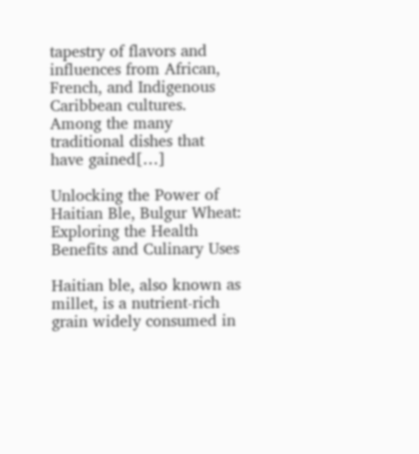tapestry of flavors and influences from African, French, and Indigenous Caribbean cultures. Among the many traditional dishes that have gained[…]

Unlocking the Power of Haitian Ble, Bulgur Wheat: Exploring the Health Benefits and Culinary Uses

Haitian ble, also known as millet, is a nutrient-rich grain widely consumed in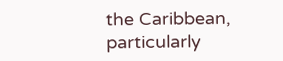the Caribbean, particularly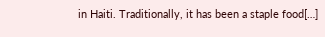in Haiti. Traditionally, it has been a staple food[…]